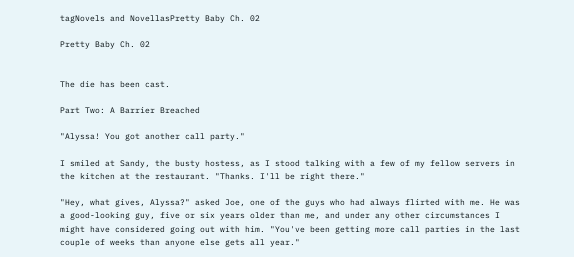tagNovels and NovellasPretty Baby Ch. 02

Pretty Baby Ch. 02


The die has been cast.

Part Two: A Barrier Breached

"Alyssa! You got another call party."

I smiled at Sandy, the busty hostess, as I stood talking with a few of my fellow servers in the kitchen at the restaurant. "Thanks. I'll be right there."

"Hey, what gives, Alyssa?" asked Joe, one of the guys who had always flirted with me. He was a good-looking guy, five or six years older than me, and under any other circumstances I might have considered going out with him. "You've been getting more call parties in the last couple of weeks than anyone else gets all year."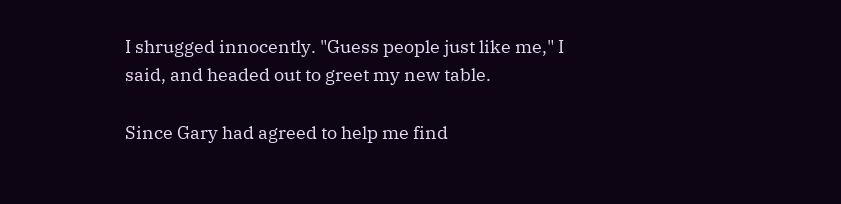I shrugged innocently. "Guess people just like me," I said, and headed out to greet my new table.

Since Gary had agreed to help me find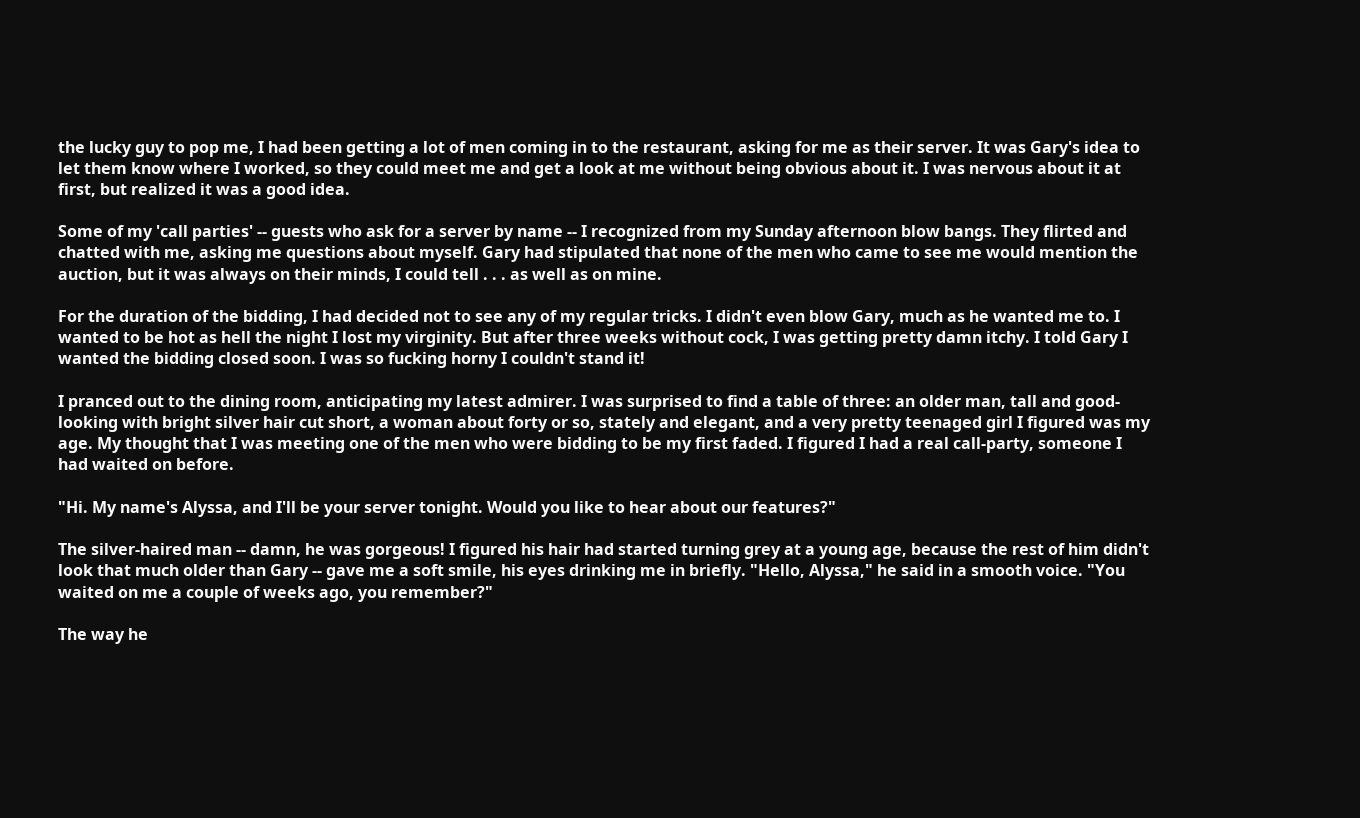the lucky guy to pop me, I had been getting a lot of men coming in to the restaurant, asking for me as their server. It was Gary's idea to let them know where I worked, so they could meet me and get a look at me without being obvious about it. I was nervous about it at first, but realized it was a good idea.

Some of my 'call parties' -- guests who ask for a server by name -- I recognized from my Sunday afternoon blow bangs. They flirted and chatted with me, asking me questions about myself. Gary had stipulated that none of the men who came to see me would mention the auction, but it was always on their minds, I could tell . . . as well as on mine.

For the duration of the bidding, I had decided not to see any of my regular tricks. I didn't even blow Gary, much as he wanted me to. I wanted to be hot as hell the night I lost my virginity. But after three weeks without cock, I was getting pretty damn itchy. I told Gary I wanted the bidding closed soon. I was so fucking horny I couldn't stand it!

I pranced out to the dining room, anticipating my latest admirer. I was surprised to find a table of three: an older man, tall and good-looking with bright silver hair cut short, a woman about forty or so, stately and elegant, and a very pretty teenaged girl I figured was my age. My thought that I was meeting one of the men who were bidding to be my first faded. I figured I had a real call-party, someone I had waited on before.

"Hi. My name's Alyssa, and I'll be your server tonight. Would you like to hear about our features?"

The silver-haired man -- damn, he was gorgeous! I figured his hair had started turning grey at a young age, because the rest of him didn't look that much older than Gary -- gave me a soft smile, his eyes drinking me in briefly. "Hello, Alyssa," he said in a smooth voice. "You waited on me a couple of weeks ago, you remember?"

The way he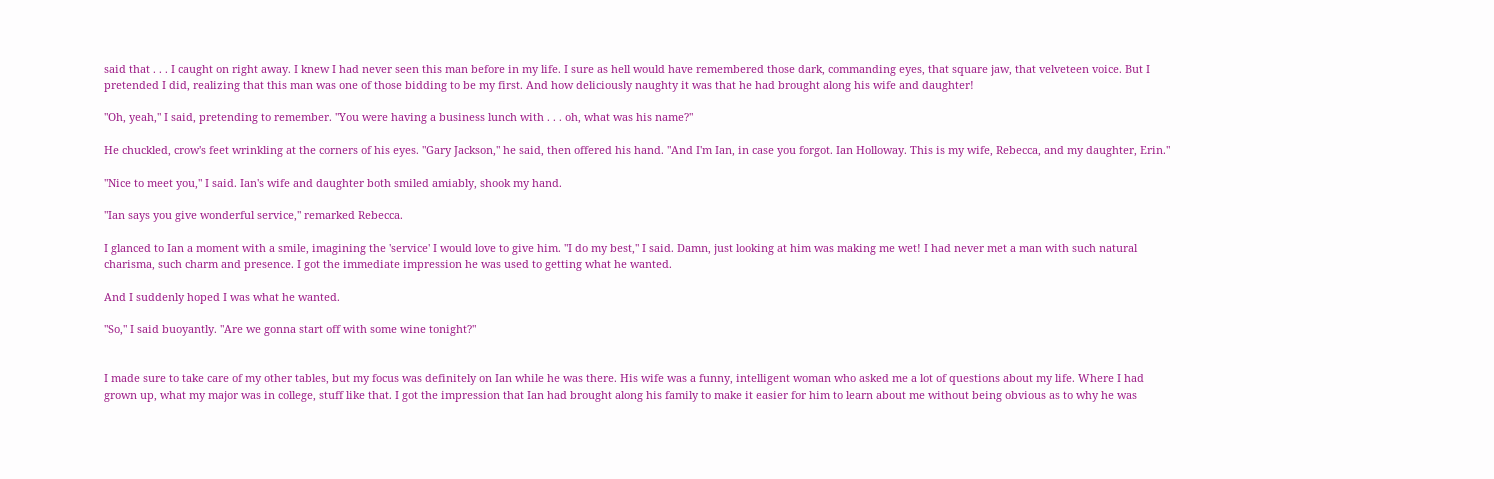said that . . . I caught on right away. I knew I had never seen this man before in my life. I sure as hell would have remembered those dark, commanding eyes, that square jaw, that velveteen voice. But I pretended I did, realizing that this man was one of those bidding to be my first. And how deliciously naughty it was that he had brought along his wife and daughter!

"Oh, yeah," I said, pretending to remember. "You were having a business lunch with . . . oh, what was his name?"

He chuckled, crow's feet wrinkling at the corners of his eyes. "Gary Jackson," he said, then offered his hand. "And I'm Ian, in case you forgot. Ian Holloway. This is my wife, Rebecca, and my daughter, Erin."

"Nice to meet you," I said. Ian's wife and daughter both smiled amiably, shook my hand.

"Ian says you give wonderful service," remarked Rebecca.

I glanced to Ian a moment with a smile, imagining the 'service' I would love to give him. "I do my best," I said. Damn, just looking at him was making me wet! I had never met a man with such natural charisma, such charm and presence. I got the immediate impression he was used to getting what he wanted.

And I suddenly hoped I was what he wanted.

"So," I said buoyantly. "Are we gonna start off with some wine tonight?"


I made sure to take care of my other tables, but my focus was definitely on Ian while he was there. His wife was a funny, intelligent woman who asked me a lot of questions about my life. Where I had grown up, what my major was in college, stuff like that. I got the impression that Ian had brought along his family to make it easier for him to learn about me without being obvious as to why he was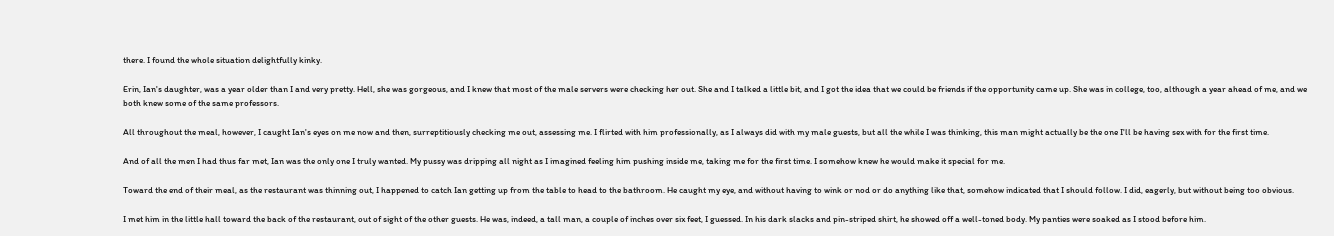there. I found the whole situation delightfully kinky.

Erin, Ian's daughter, was a year older than I and very pretty. Hell, she was gorgeous, and I knew that most of the male servers were checking her out. She and I talked a little bit, and I got the idea that we could be friends if the opportunity came up. She was in college, too, although a year ahead of me, and we both knew some of the same professors.

All throughout the meal, however, I caught Ian's eyes on me now and then, surreptitiously checking me out, assessing me. I flirted with him professionally, as I always did with my male guests, but all the while I was thinking, this man might actually be the one I'll be having sex with for the first time.

And of all the men I had thus far met, Ian was the only one I truly wanted. My pussy was dripping all night as I imagined feeling him pushing inside me, taking me for the first time. I somehow knew he would make it special for me.

Toward the end of their meal, as the restaurant was thinning out, I happened to catch Ian getting up from the table to head to the bathroom. He caught my eye, and without having to wink or nod or do anything like that, somehow indicated that I should follow. I did, eagerly, but without being too obvious.

I met him in the little hall toward the back of the restaurant, out of sight of the other guests. He was, indeed, a tall man, a couple of inches over six feet, I guessed. In his dark slacks and pin-striped shirt, he showed off a well-toned body. My panties were soaked as I stood before him.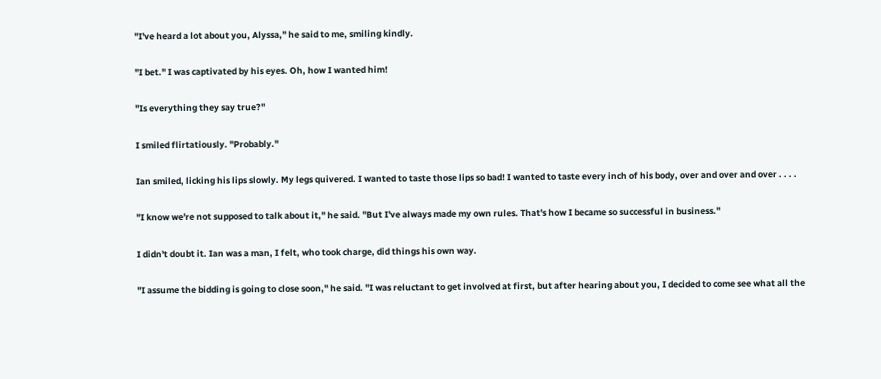"I've heard a lot about you, Alyssa," he said to me, smiling kindly.

"I bet." I was captivated by his eyes. Oh, how I wanted him!

"Is everything they say true?"

I smiled flirtatiously. "Probably."

Ian smiled, licking his lips slowly. My legs quivered. I wanted to taste those lips so bad! I wanted to taste every inch of his body, over and over and over . . . .

"I know we're not supposed to talk about it," he said. "But I've always made my own rules. That's how I became so successful in business."

I didn't doubt it. Ian was a man, I felt, who took charge, did things his own way.

"I assume the bidding is going to close soon," he said. "I was reluctant to get involved at first, but after hearing about you, I decided to come see what all the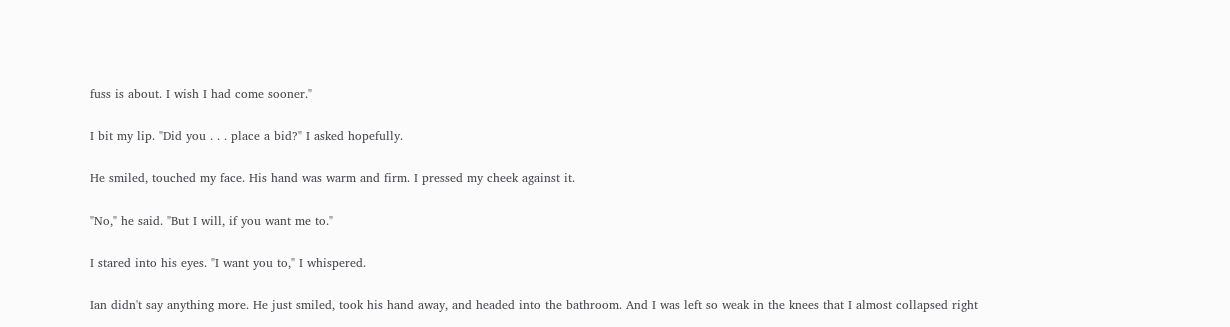fuss is about. I wish I had come sooner."

I bit my lip. "Did you . . . place a bid?" I asked hopefully.

He smiled, touched my face. His hand was warm and firm. I pressed my cheek against it.

"No," he said. "But I will, if you want me to."

I stared into his eyes. "I want you to," I whispered.

Ian didn't say anything more. He just smiled, took his hand away, and headed into the bathroom. And I was left so weak in the knees that I almost collapsed right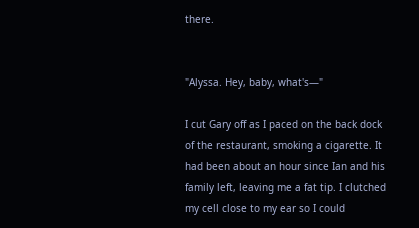there.


"Alyssa. Hey, baby, what's—"

I cut Gary off as I paced on the back dock of the restaurant, smoking a cigarette. It had been about an hour since Ian and his family left, leaving me a fat tip. I clutched my cell close to my ear so I could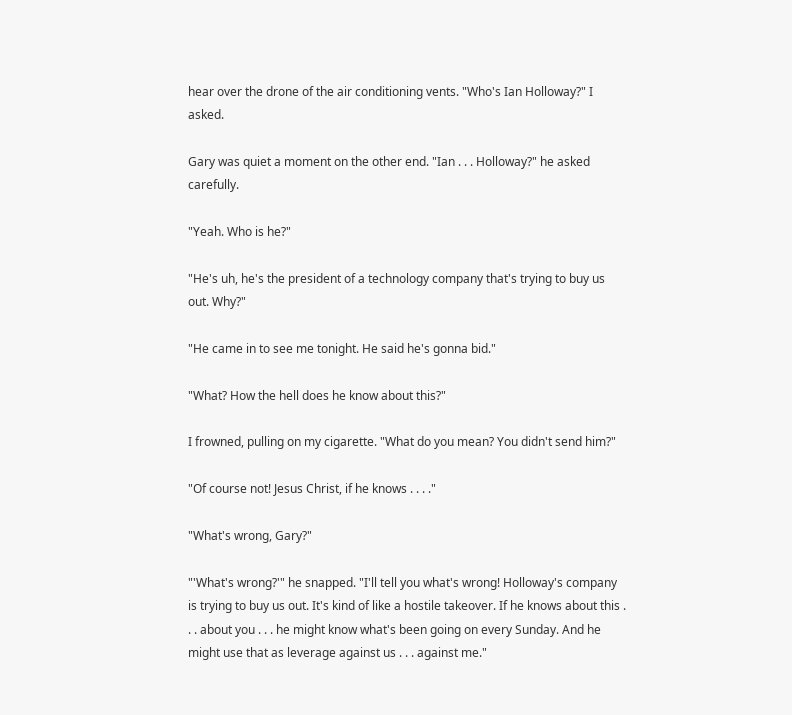hear over the drone of the air conditioning vents. "Who's Ian Holloway?" I asked.

Gary was quiet a moment on the other end. "Ian . . . Holloway?" he asked carefully.

"Yeah. Who is he?"

"He's uh, he's the president of a technology company that's trying to buy us out. Why?"

"He came in to see me tonight. He said he's gonna bid."

"What? How the hell does he know about this?"

I frowned, pulling on my cigarette. "What do you mean? You didn't send him?"

"Of course not! Jesus Christ, if he knows . . . ."

"What's wrong, Gary?"

"'What's wrong?'" he snapped. "I'll tell you what's wrong! Holloway's company is trying to buy us out. It's kind of like a hostile takeover. If he knows about this . . . about you . . . he might know what's been going on every Sunday. And he might use that as leverage against us . . . against me."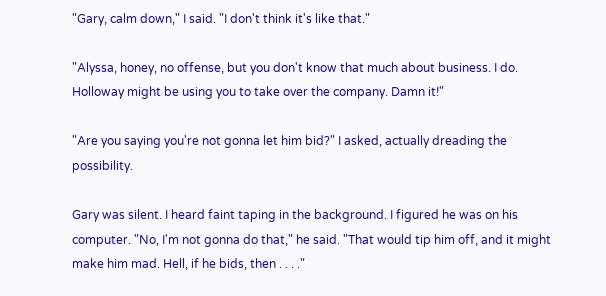"Gary, calm down," I said. "I don't think it's like that."

"Alyssa, honey, no offense, but you don't know that much about business. I do. Holloway might be using you to take over the company. Damn it!"

"Are you saying you're not gonna let him bid?" I asked, actually dreading the possibility.

Gary was silent. I heard faint taping in the background. I figured he was on his computer. "No, I'm not gonna do that," he said. "That would tip him off, and it might make him mad. Hell, if he bids, then . . . ."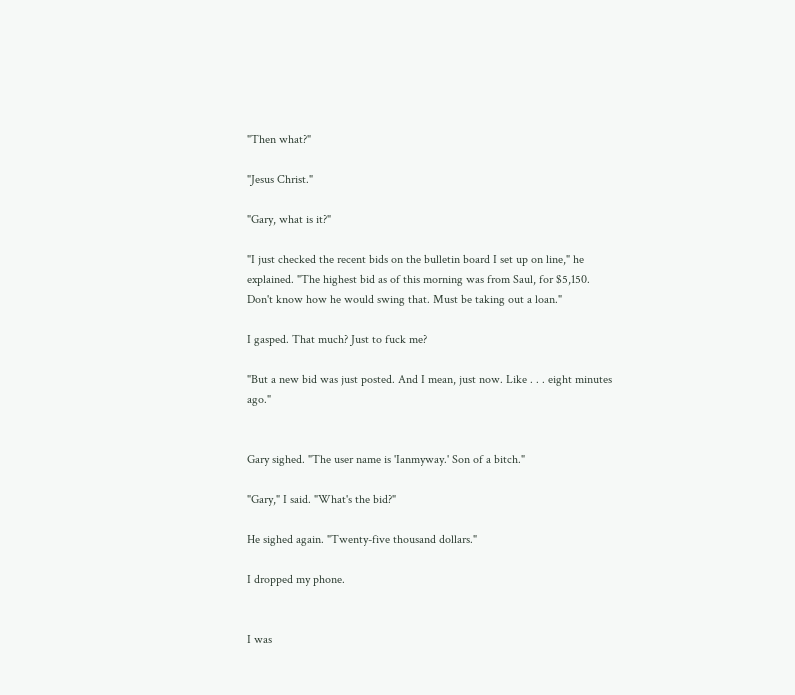"Then what?"

"Jesus Christ."

"Gary, what is it?"

"I just checked the recent bids on the bulletin board I set up on line," he explained. "The highest bid as of this morning was from Saul, for $5,150. Don't know how he would swing that. Must be taking out a loan."

I gasped. That much? Just to fuck me?

"But a new bid was just posted. And I mean, just now. Like . . . eight minutes ago."


Gary sighed. "The user name is 'Ianmyway.' Son of a bitch."

"Gary," I said. "What's the bid?"

He sighed again. "Twenty-five thousand dollars."

I dropped my phone.


I was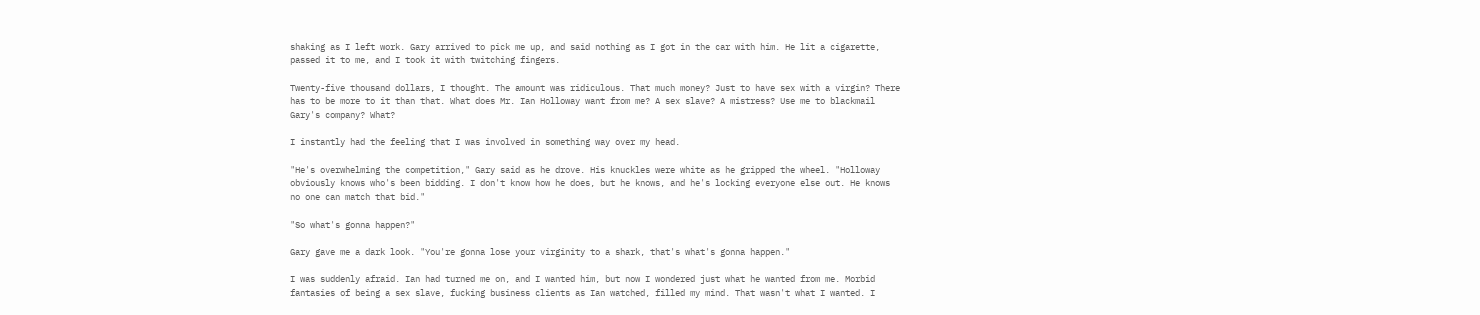shaking as I left work. Gary arrived to pick me up, and said nothing as I got in the car with him. He lit a cigarette, passed it to me, and I took it with twitching fingers.

Twenty-five thousand dollars, I thought. The amount was ridiculous. That much money? Just to have sex with a virgin? There has to be more to it than that. What does Mr. Ian Holloway want from me? A sex slave? A mistress? Use me to blackmail Gary's company? What?

I instantly had the feeling that I was involved in something way over my head.

"He's overwhelming the competition," Gary said as he drove. His knuckles were white as he gripped the wheel. "Holloway obviously knows who's been bidding. I don't know how he does, but he knows, and he's locking everyone else out. He knows no one can match that bid."

"So what's gonna happen?"

Gary gave me a dark look. "You're gonna lose your virginity to a shark, that's what's gonna happen."

I was suddenly afraid. Ian had turned me on, and I wanted him, but now I wondered just what he wanted from me. Morbid fantasies of being a sex slave, fucking business clients as Ian watched, filled my mind. That wasn't what I wanted. I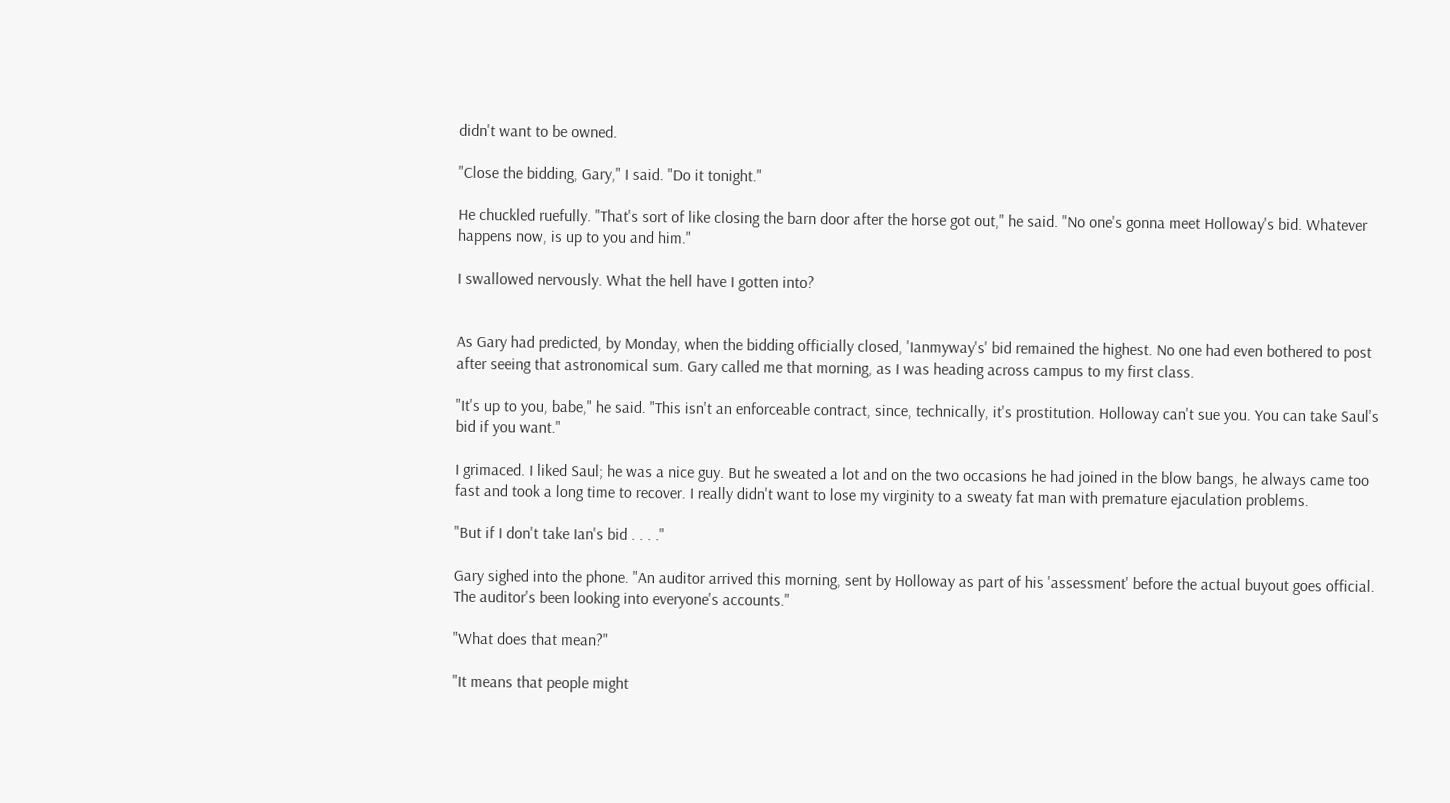didn't want to be owned.

"Close the bidding, Gary," I said. "Do it tonight."

He chuckled ruefully. "That's sort of like closing the barn door after the horse got out," he said. "No one's gonna meet Holloway's bid. Whatever happens now, is up to you and him."

I swallowed nervously. What the hell have I gotten into?


As Gary had predicted, by Monday, when the bidding officially closed, 'Ianmyway's' bid remained the highest. No one had even bothered to post after seeing that astronomical sum. Gary called me that morning, as I was heading across campus to my first class.

"It's up to you, babe," he said. "This isn't an enforceable contract, since, technically, it's prostitution. Holloway can't sue you. You can take Saul's bid if you want."

I grimaced. I liked Saul; he was a nice guy. But he sweated a lot and on the two occasions he had joined in the blow bangs, he always came too fast and took a long time to recover. I really didn't want to lose my virginity to a sweaty fat man with premature ejaculation problems.

"But if I don't take Ian's bid . . . ."

Gary sighed into the phone. "An auditor arrived this morning, sent by Holloway as part of his 'assessment' before the actual buyout goes official. The auditor's been looking into everyone's accounts."

"What does that mean?"

"It means that people might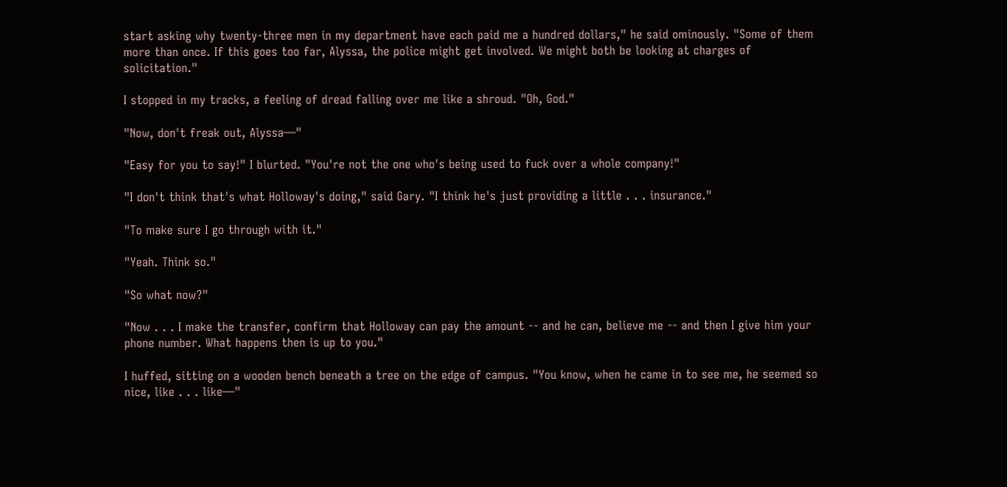start asking why twenty-three men in my department have each paid me a hundred dollars," he said ominously. "Some of them more than once. If this goes too far, Alyssa, the police might get involved. We might both be looking at charges of solicitation."

I stopped in my tracks, a feeling of dread falling over me like a shroud. "Oh, God."

"Now, don't freak out, Alyssa—"

"Easy for you to say!" I blurted. "You're not the one who's being used to fuck over a whole company!"

"I don't think that's what Holloway's doing," said Gary. "I think he's just providing a little . . . insurance."

"To make sure I go through with it."

"Yeah. Think so."

"So what now?"

"Now . . . I make the transfer, confirm that Holloway can pay the amount -- and he can, believe me -- and then I give him your phone number. What happens then is up to you."

I huffed, sitting on a wooden bench beneath a tree on the edge of campus. "You know, when he came in to see me, he seemed so nice, like . . . like—"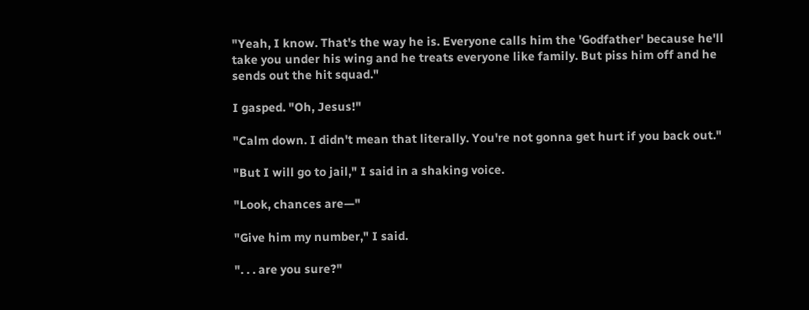"Yeah, I know. That's the way he is. Everyone calls him the 'Godfather' because he'll take you under his wing and he treats everyone like family. But piss him off and he sends out the hit squad."

I gasped. "Oh, Jesus!"

"Calm down. I didn't mean that literally. You're not gonna get hurt if you back out."

"But I will go to jail," I said in a shaking voice.

"Look, chances are—"

"Give him my number," I said.

". . . are you sure?"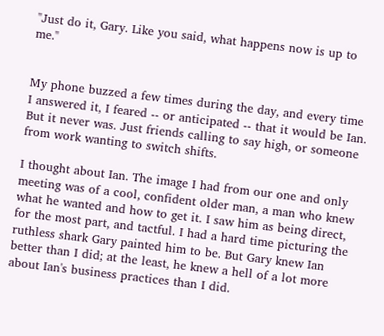"Just do it, Gary. Like you said, what happens now is up to me."


My phone buzzed a few times during the day, and every time I answered it, I feared -- or anticipated -- that it would be Ian. But it never was. Just friends calling to say high, or someone from work wanting to switch shifts.

I thought about Ian. The image I had from our one and only meeting was of a cool, confident older man, a man who knew what he wanted and how to get it. I saw him as being direct, for the most part, and tactful. I had a hard time picturing the ruthless shark Gary painted him to be. But Gary knew Ian better than I did; at the least, he knew a hell of a lot more about Ian's business practices than I did.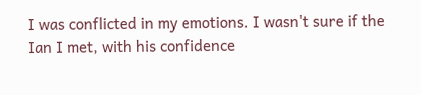I was conflicted in my emotions. I wasn't sure if the Ian I met, with his confidence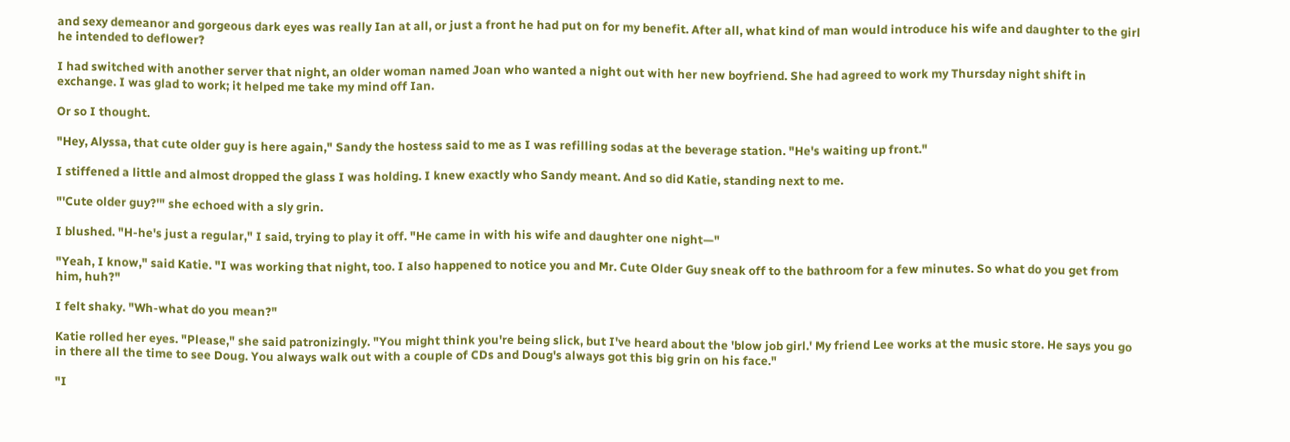and sexy demeanor and gorgeous dark eyes was really Ian at all, or just a front he had put on for my benefit. After all, what kind of man would introduce his wife and daughter to the girl he intended to deflower?

I had switched with another server that night, an older woman named Joan who wanted a night out with her new boyfriend. She had agreed to work my Thursday night shift in exchange. I was glad to work; it helped me take my mind off Ian.

Or so I thought.

"Hey, Alyssa, that cute older guy is here again," Sandy the hostess said to me as I was refilling sodas at the beverage station. "He's waiting up front."

I stiffened a little and almost dropped the glass I was holding. I knew exactly who Sandy meant. And so did Katie, standing next to me.

"'Cute older guy?'" she echoed with a sly grin.

I blushed. "H-he's just a regular," I said, trying to play it off. "He came in with his wife and daughter one night—"

"Yeah, I know," said Katie. "I was working that night, too. I also happened to notice you and Mr. Cute Older Guy sneak off to the bathroom for a few minutes. So what do you get from him, huh?"

I felt shaky. "Wh-what do you mean?"

Katie rolled her eyes. "Please," she said patronizingly. "You might think you're being slick, but I've heard about the 'blow job girl.' My friend Lee works at the music store. He says you go in there all the time to see Doug. You always walk out with a couple of CDs and Doug's always got this big grin on his face."

"I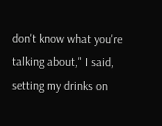don't know what you're talking about," I said, setting my drinks on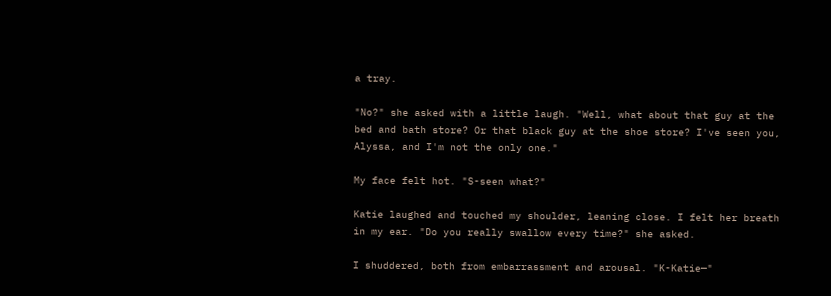a tray.

"No?" she asked with a little laugh. "Well, what about that guy at the bed and bath store? Or that black guy at the shoe store? I've seen you, Alyssa, and I'm not the only one."

My face felt hot. "S-seen what?"

Katie laughed and touched my shoulder, leaning close. I felt her breath in my ear. "Do you really swallow every time?" she asked.

I shuddered, both from embarrassment and arousal. "K-Katie—"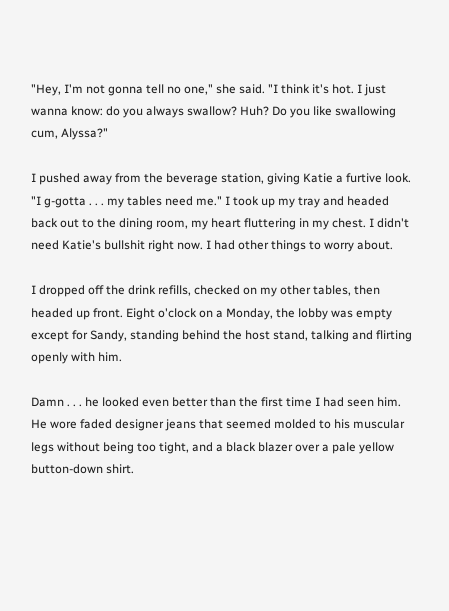"Hey, I'm not gonna tell no one," she said. "I think it's hot. I just wanna know: do you always swallow? Huh? Do you like swallowing cum, Alyssa?"

I pushed away from the beverage station, giving Katie a furtive look. "I g-gotta . . . my tables need me." I took up my tray and headed back out to the dining room, my heart fluttering in my chest. I didn't need Katie's bullshit right now. I had other things to worry about.

I dropped off the drink refills, checked on my other tables, then headed up front. Eight o'clock on a Monday, the lobby was empty except for Sandy, standing behind the host stand, talking and flirting openly with him.

Damn . . . he looked even better than the first time I had seen him. He wore faded designer jeans that seemed molded to his muscular legs without being too tight, and a black blazer over a pale yellow button-down shirt.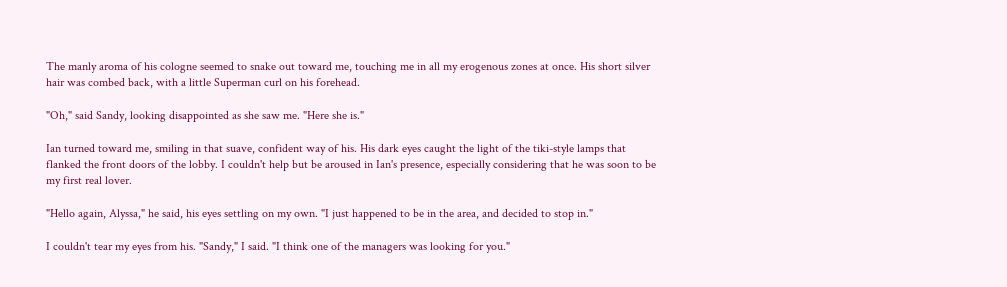The manly aroma of his cologne seemed to snake out toward me, touching me in all my erogenous zones at once. His short silver hair was combed back, with a little Superman curl on his forehead.

"Oh," said Sandy, looking disappointed as she saw me. "Here she is."

Ian turned toward me, smiling in that suave, confident way of his. His dark eyes caught the light of the tiki-style lamps that flanked the front doors of the lobby. I couldn't help but be aroused in Ian's presence, especially considering that he was soon to be my first real lover.

"Hello again, Alyssa," he said, his eyes settling on my own. "I just happened to be in the area, and decided to stop in."

I couldn't tear my eyes from his. "Sandy," I said. "I think one of the managers was looking for you."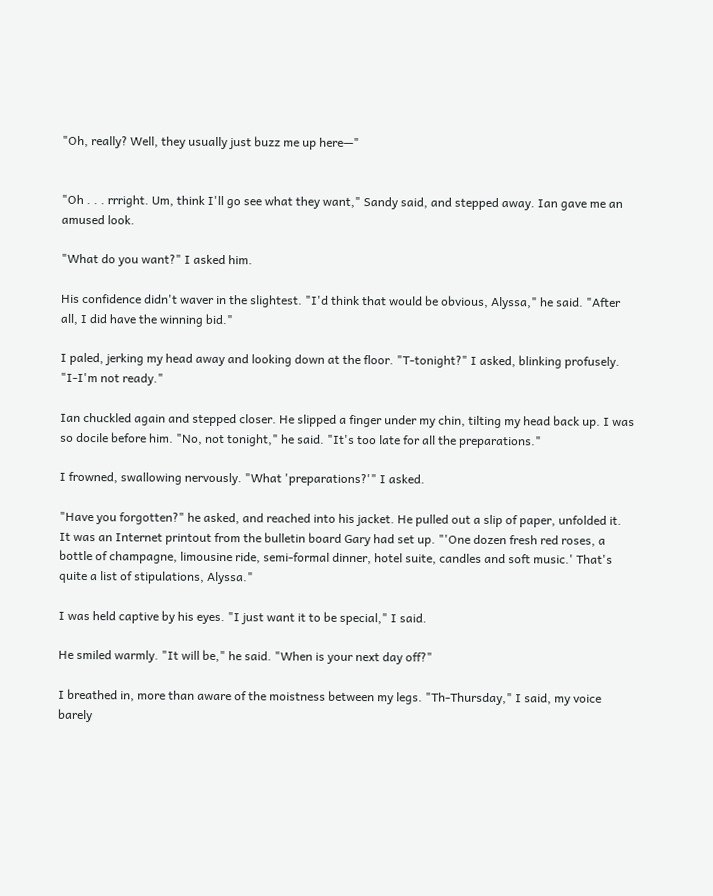"Oh, really? Well, they usually just buzz me up here—"


"Oh . . . rrright. Um, think I'll go see what they want," Sandy said, and stepped away. Ian gave me an amused look.

"What do you want?" I asked him.

His confidence didn't waver in the slightest. "I'd think that would be obvious, Alyssa," he said. "After all, I did have the winning bid."

I paled, jerking my head away and looking down at the floor. "T-tonight?" I asked, blinking profusely. "I-I'm not ready."

Ian chuckled again and stepped closer. He slipped a finger under my chin, tilting my head back up. I was so docile before him. "No, not tonight," he said. "It's too late for all the preparations."

I frowned, swallowing nervously. "What 'preparations?'" I asked.

"Have you forgotten?" he asked, and reached into his jacket. He pulled out a slip of paper, unfolded it. It was an Internet printout from the bulletin board Gary had set up. "'One dozen fresh red roses, a bottle of champagne, limousine ride, semi-formal dinner, hotel suite, candles and soft music.' That's quite a list of stipulations, Alyssa."

I was held captive by his eyes. "I just want it to be special," I said.

He smiled warmly. "It will be," he said. "When is your next day off?"

I breathed in, more than aware of the moistness between my legs. "Th-Thursday," I said, my voice barely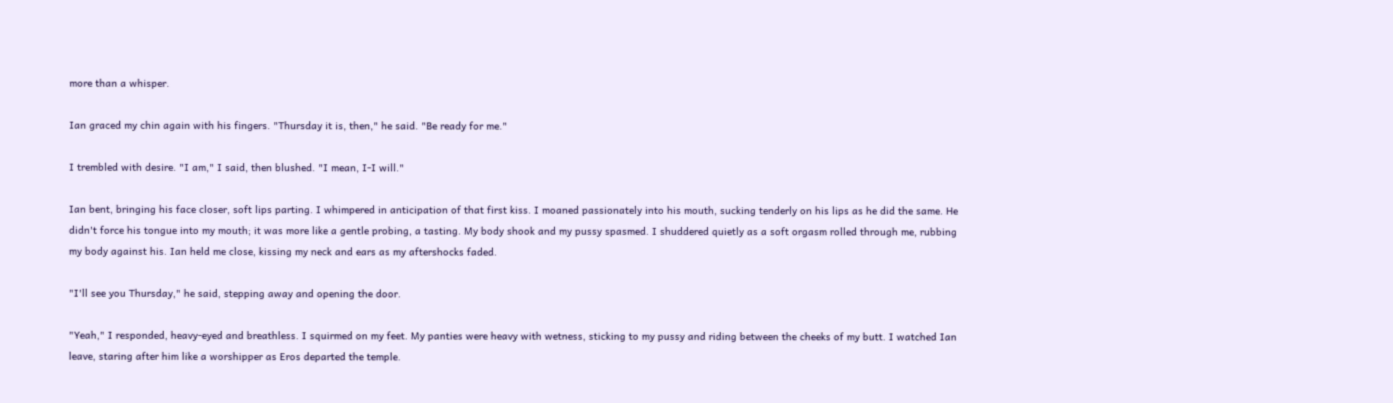more than a whisper.

Ian graced my chin again with his fingers. "Thursday it is, then," he said. "Be ready for me."

I trembled with desire. "I am," I said, then blushed. "I mean, I-I will."

Ian bent, bringing his face closer, soft lips parting. I whimpered in anticipation of that first kiss. I moaned passionately into his mouth, sucking tenderly on his lips as he did the same. He didn't force his tongue into my mouth; it was more like a gentle probing, a tasting. My body shook and my pussy spasmed. I shuddered quietly as a soft orgasm rolled through me, rubbing my body against his. Ian held me close, kissing my neck and ears as my aftershocks faded.

"I'll see you Thursday," he said, stepping away and opening the door.

"Yeah," I responded, heavy-eyed and breathless. I squirmed on my feet. My panties were heavy with wetness, sticking to my pussy and riding between the cheeks of my butt. I watched Ian leave, staring after him like a worshipper as Eros departed the temple.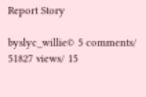Report Story

byslyc_willie© 5 comments/ 51827 views/ 15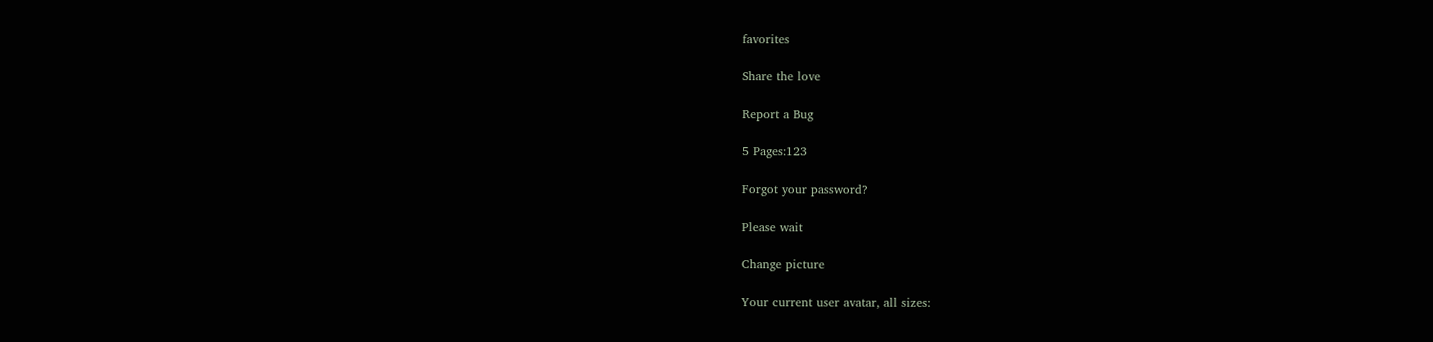favorites

Share the love

Report a Bug

5 Pages:123

Forgot your password?

Please wait

Change picture

Your current user avatar, all sizes: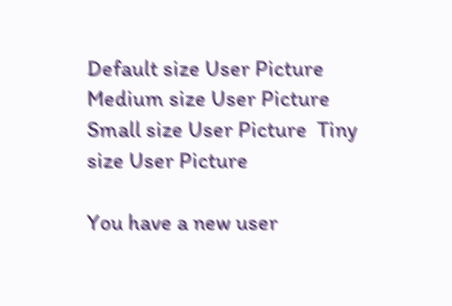Default size User Picture  Medium size User Picture  Small size User Picture  Tiny size User Picture

You have a new user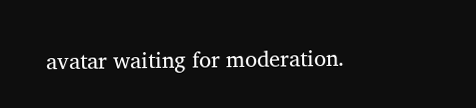avatar waiting for moderation.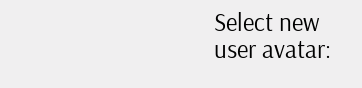Select new user avatar: